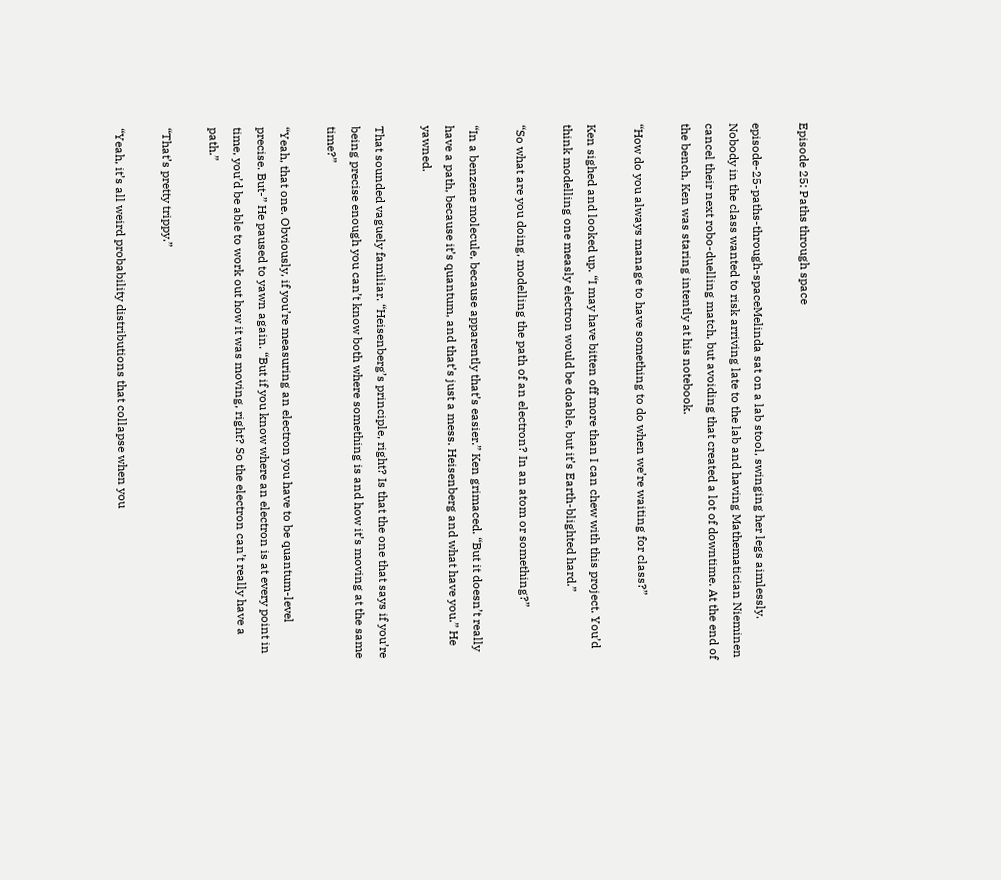Episode 25: Paths through space

episode-25-paths-through-spaceMelinda sat on a lab stool, swinging her legs aimlessly. Nobody in the class wanted to risk arriving late to the lab and having Mathematician Nieminen cancel their next robo-duelling match, but avoiding that created a lot of downtime. At the end of the bench, Ken was staring intently at his notebook.

“How do you always manage to have something to do when we’re waiting for class?”

Ken sighed and looked up. “I may have bitten off more than I can chew with this project. You’d think modelling one measly electron would be doable, but it’s Earth-blighted hard.”

“So what are you doing, modelling the path of an electron? In an atom or something?”

“In a benzene molecule, because apparently that’s easier.” Ken grimaced. “But it doesn’t really have a path, because it’s quantum, and that’s just a mess. Heisenberg and what have you.” He yawned.

That sounded vaguely familiar. “Heisenberg’s principle, right? Is that the one that says if you’re  being precise enough you can’t know both where something is and how it’s moving at the same time?”

“Yeah, that one. Obviously, if you’re measuring an electron you have to be quantum-level precise. But-” He paused to yawn again. “But if you know where an electron is at every point in time, you’d be able to work out how it was moving, right? So the electron can’t really have a path.”

“That’s pretty trippy.”

“Yeah, it’s all weird probability distributions that collapse when you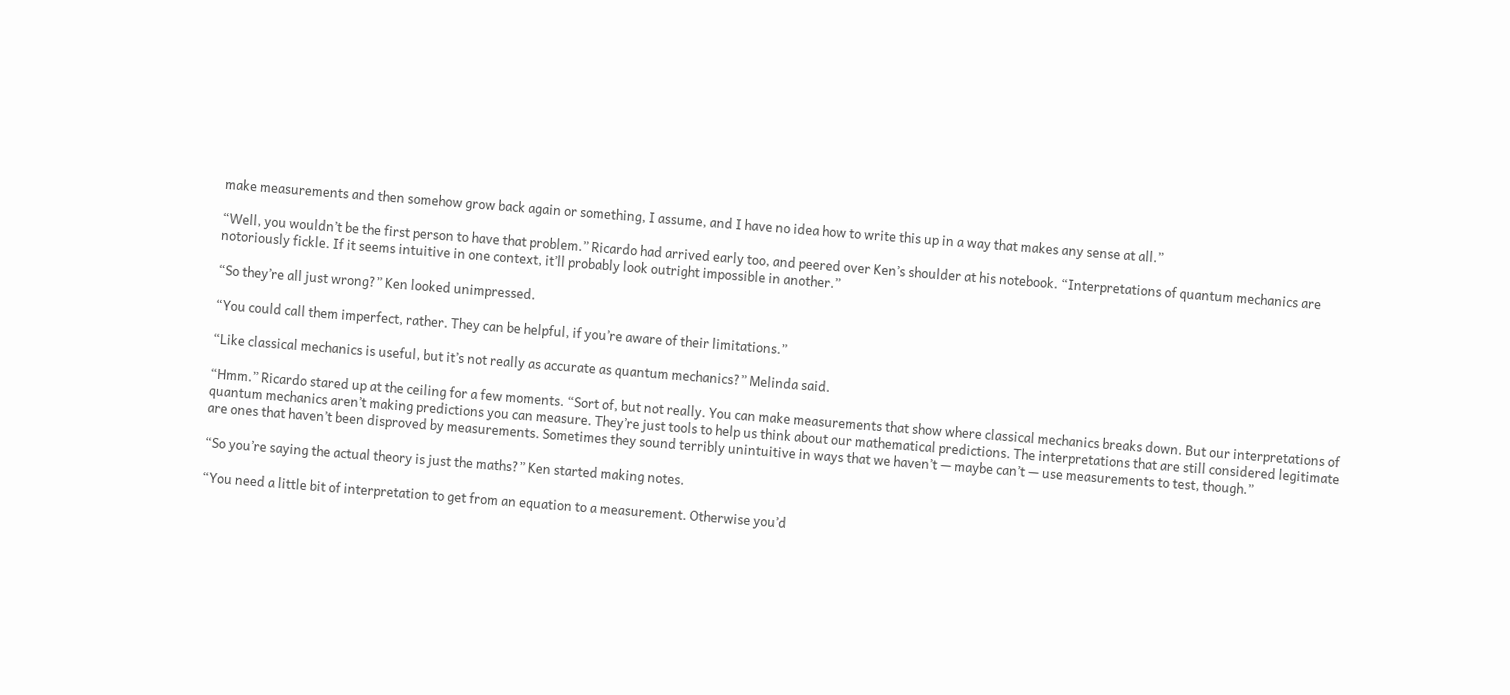make measurements and then somehow grow back again or something, I assume, and I have no idea how to write this up in a way that makes any sense at all.”

“Well, you wouldn’t be the first person to have that problem.” Ricardo had arrived early too, and peered over Ken’s shoulder at his notebook. “Interpretations of quantum mechanics are notoriously fickle. If it seems intuitive in one context, it’ll probably look outright impossible in another.”

“So they’re all just wrong?” Ken looked unimpressed.

“You could call them imperfect, rather. They can be helpful, if you’re aware of their limitations.”

“Like classical mechanics is useful, but it’s not really as accurate as quantum mechanics?” Melinda said.

“Hmm.” Ricardo stared up at the ceiling for a few moments. “Sort of, but not really. You can make measurements that show where classical mechanics breaks down. But our interpretations of quantum mechanics aren’t making predictions you can measure. They’re just tools to help us think about our mathematical predictions. The interpretations that are still considered legitimate are ones that haven’t been disproved by measurements. Sometimes they sound terribly unintuitive in ways that we haven’t — maybe can’t — use measurements to test, though.”

“So you’re saying the actual theory is just the maths?” Ken started making notes.

“You need a little bit of interpretation to get from an equation to a measurement. Otherwise you’d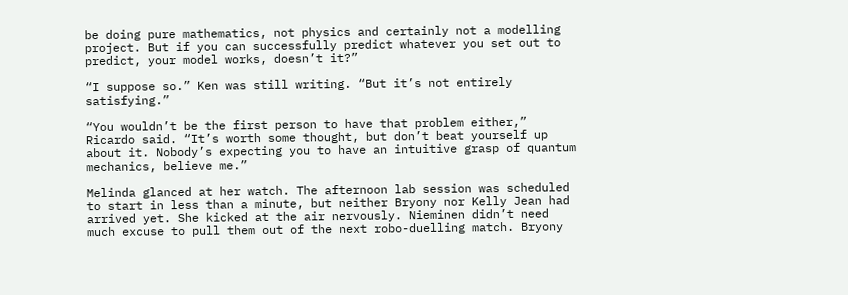be doing pure mathematics, not physics and certainly not a modelling project. But if you can successfully predict whatever you set out to predict, your model works, doesn’t it?”

“I suppose so.” Ken was still writing. “But it’s not entirely satisfying.”

“You wouldn’t be the first person to have that problem either,” Ricardo said. “It’s worth some thought, but don’t beat yourself up about it. Nobody’s expecting you to have an intuitive grasp of quantum mechanics, believe me.”

Melinda glanced at her watch. The afternoon lab session was scheduled to start in less than a minute, but neither Bryony nor Kelly Jean had arrived yet. She kicked at the air nervously. Nieminen didn’t need much excuse to pull them out of the next robo-duelling match. Bryony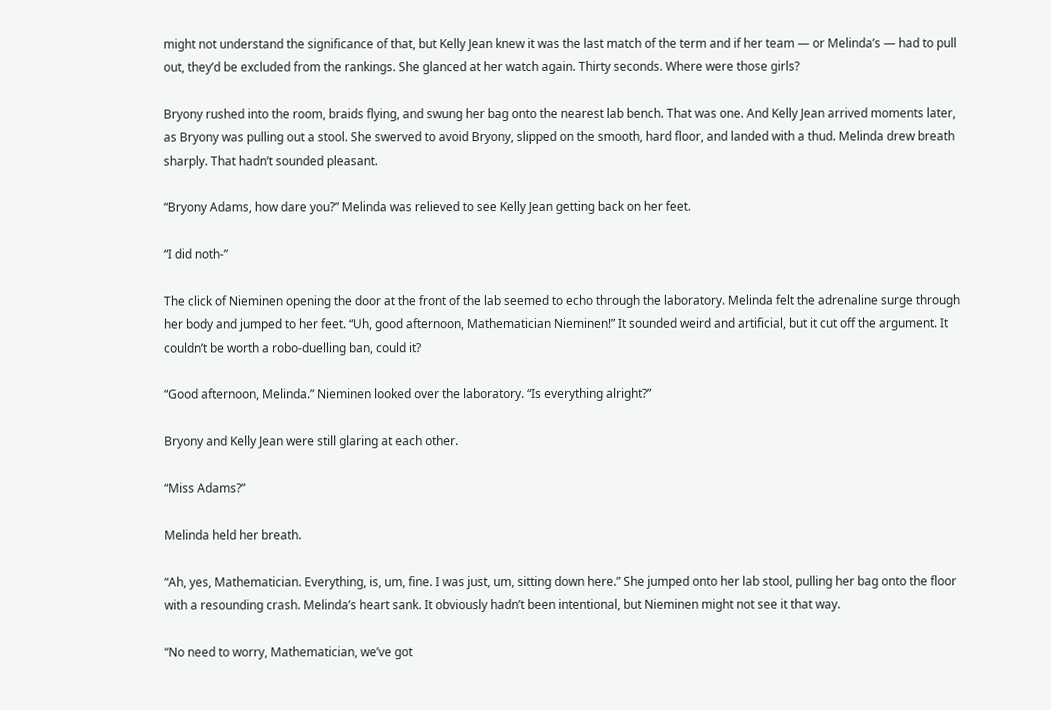might not understand the significance of that, but Kelly Jean knew it was the last match of the term and if her team — or Melinda’s — had to pull out, they’d be excluded from the rankings. She glanced at her watch again. Thirty seconds. Where were those girls?

Bryony rushed into the room, braids flying, and swung her bag onto the nearest lab bench. That was one. And Kelly Jean arrived moments later, as Bryony was pulling out a stool. She swerved to avoid Bryony, slipped on the smooth, hard floor, and landed with a thud. Melinda drew breath sharply. That hadn’t sounded pleasant.

“Bryony Adams, how dare you?” Melinda was relieved to see Kelly Jean getting back on her feet.

“I did noth-”

The click of Nieminen opening the door at the front of the lab seemed to echo through the laboratory. Melinda felt the adrenaline surge through her body and jumped to her feet. “Uh, good afternoon, Mathematician Nieminen!” It sounded weird and artificial, but it cut off the argument. It couldn’t be worth a robo-duelling ban, could it?

“Good afternoon, Melinda.” Nieminen looked over the laboratory. “Is everything alright?”

Bryony and Kelly Jean were still glaring at each other.

“Miss Adams?”

Melinda held her breath.

“Ah, yes, Mathematician. Everything, is, um, fine. I was just, um, sitting down here.” She jumped onto her lab stool, pulling her bag onto the floor with a resounding crash. Melinda’s heart sank. It obviously hadn’t been intentional, but Nieminen might not see it that way.

“No need to worry, Mathematician, we’ve got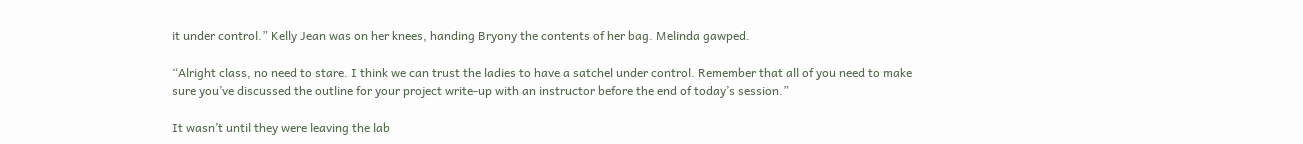it under control.” Kelly Jean was on her knees, handing Bryony the contents of her bag. Melinda gawped.

“Alright class, no need to stare. I think we can trust the ladies to have a satchel under control. Remember that all of you need to make sure you’ve discussed the outline for your project write-up with an instructor before the end of today’s session.”

It wasn’t until they were leaving the lab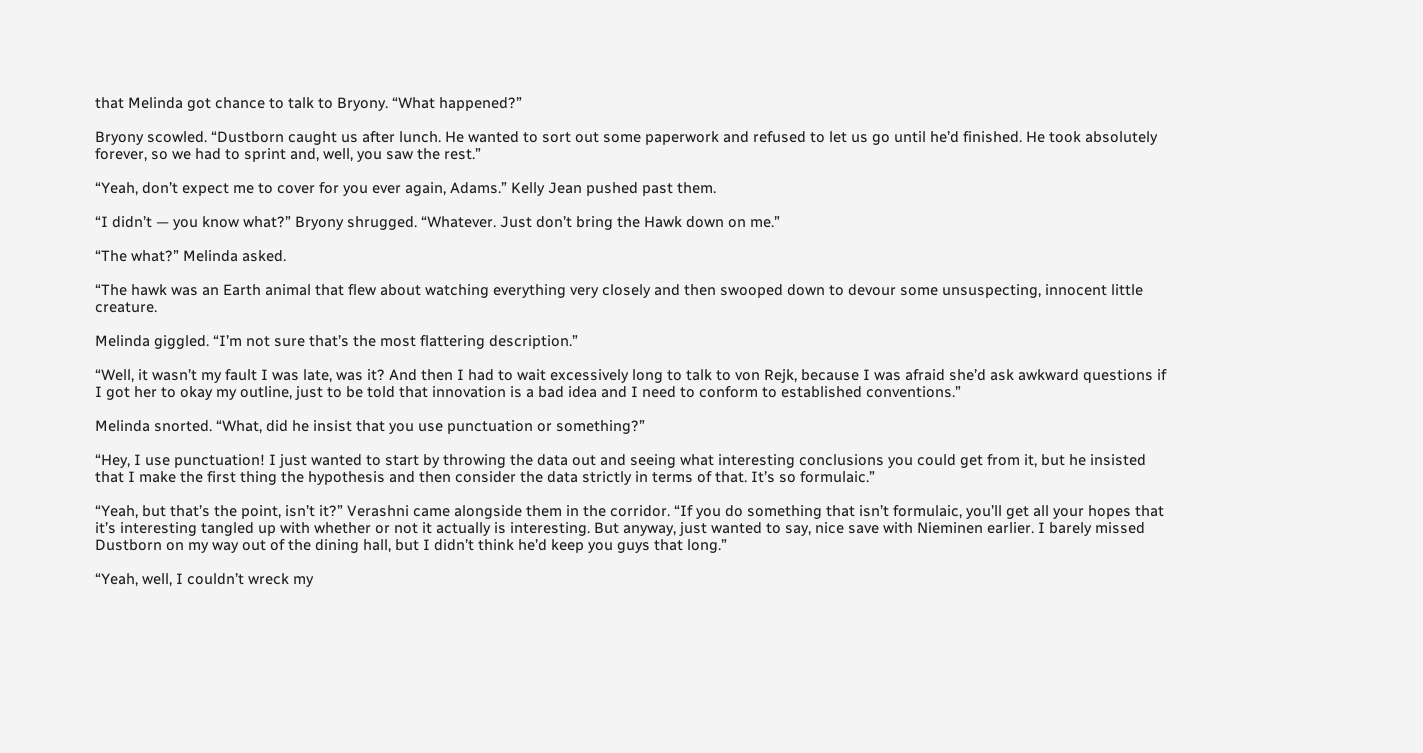that Melinda got chance to talk to Bryony. “What happened?”

Bryony scowled. “Dustborn caught us after lunch. He wanted to sort out some paperwork and refused to let us go until he’d finished. He took absolutely forever, so we had to sprint and, well, you saw the rest.”

“Yeah, don’t expect me to cover for you ever again, Adams.” Kelly Jean pushed past them.

“I didn’t — you know what?” Bryony shrugged. “Whatever. Just don’t bring the Hawk down on me.”

“The what?” Melinda asked.

“The hawk was an Earth animal that flew about watching everything very closely and then swooped down to devour some unsuspecting, innocent little creature.

Melinda giggled. “I’m not sure that’s the most flattering description.”

“Well, it wasn’t my fault I was late, was it? And then I had to wait excessively long to talk to von Rejk, because I was afraid she’d ask awkward questions if I got her to okay my outline, just to be told that innovation is a bad idea and I need to conform to established conventions.”

Melinda snorted. “What, did he insist that you use punctuation or something?”

“Hey, I use punctuation! I just wanted to start by throwing the data out and seeing what interesting conclusions you could get from it, but he insisted that I make the first thing the hypothesis and then consider the data strictly in terms of that. It’s so formulaic.”

“Yeah, but that’s the point, isn’t it?” Verashni came alongside them in the corridor. “If you do something that isn’t formulaic, you’ll get all your hopes that it’s interesting tangled up with whether or not it actually is interesting. But anyway, just wanted to say, nice save with Nieminen earlier. I barely missed Dustborn on my way out of the dining hall, but I didn’t think he’d keep you guys that long.”

“Yeah, well, I couldn’t wreck my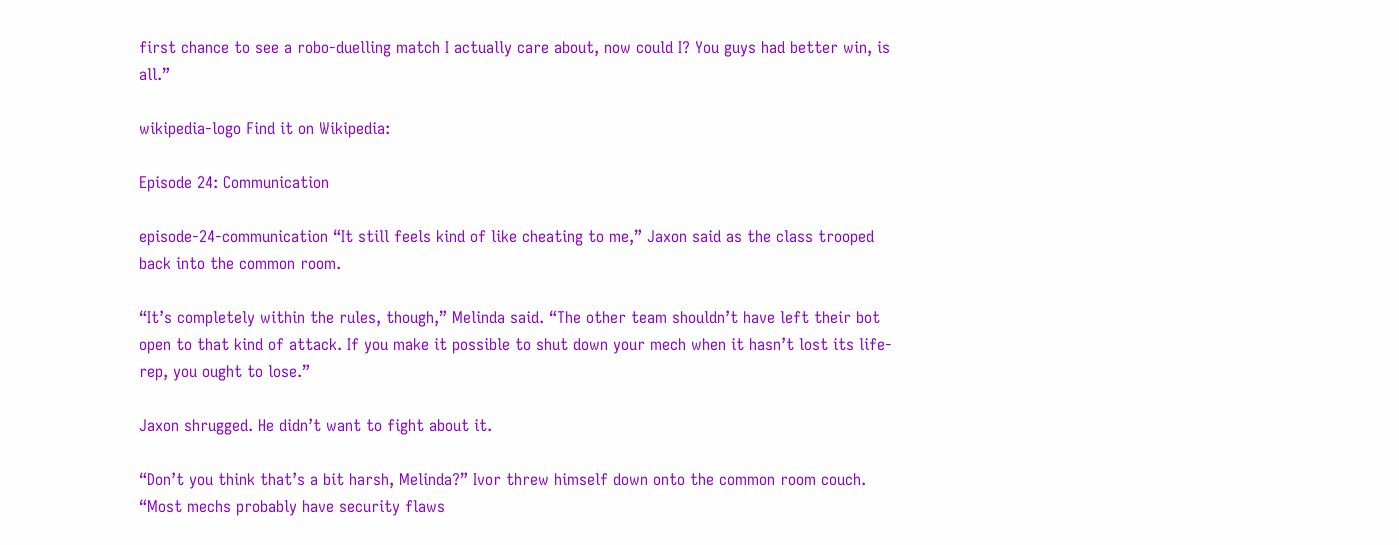first chance to see a robo-duelling match I actually care about, now could I? You guys had better win, is all.”

wikipedia-logo Find it on Wikipedia:

Episode 24: Communication

episode-24-communication “It still feels kind of like cheating to me,” Jaxon said as the class trooped back into the common room.

“It’s completely within the rules, though,” Melinda said. “The other team shouldn’t have left their bot open to that kind of attack. If you make it possible to shut down your mech when it hasn’t lost its life-rep, you ought to lose.”

Jaxon shrugged. He didn’t want to fight about it.

“Don’t you think that’s a bit harsh, Melinda?” Ivor threw himself down onto the common room couch. “Most mechs probably have security flaws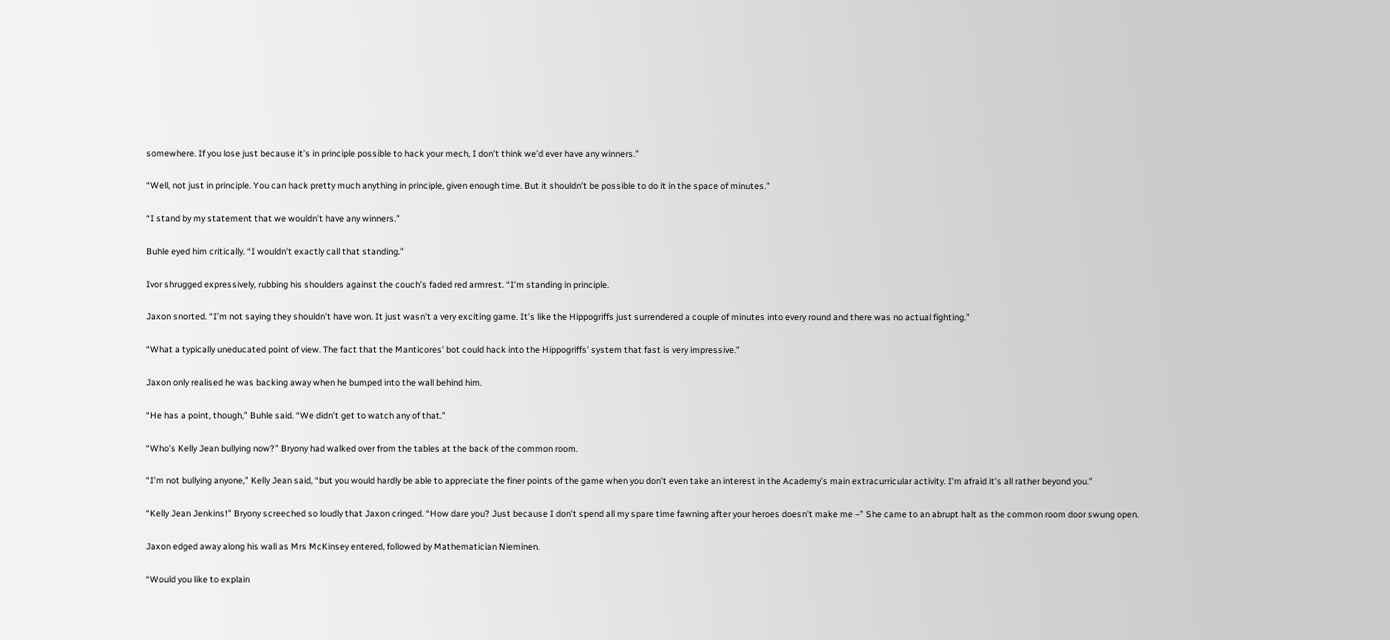somewhere. If you lose just because it’s in principle possible to hack your mech, I don’t think we’d ever have any winners.”

“Well, not just in principle. You can hack pretty much anything in principle, given enough time. But it shouldn’t be possible to do it in the space of minutes.”

“I stand by my statement that we wouldn’t have any winners.”

Buhle eyed him critically. “I wouldn’t exactly call that standing.”

Ivor shrugged expressively, rubbing his shoulders against the couch’s faded red armrest. “I’m standing in principle.

Jaxon snorted. “I’m not saying they shouldn’t have won. It just wasn’t a very exciting game. It’s like the Hippogriffs just surrendered a couple of minutes into every round and there was no actual fighting.”

“What a typically uneducated point of view. The fact that the Manticores’ bot could hack into the Hippogriffs’ system that fast is very impressive.”

Jaxon only realised he was backing away when he bumped into the wall behind him.

“He has a point, though,” Buhle said. “We didn’t get to watch any of that.”

“Who’s Kelly Jean bullying now?” Bryony had walked over from the tables at the back of the common room.

“I’m not bullying anyone,” Kelly Jean said, “but you would hardly be able to appreciate the finer points of the game when you don’t even take an interest in the Academy’s main extracurricular activity. I’m afraid it’s all rather beyond you.”

“Kelly Jean Jenkins!” Bryony screeched so loudly that Jaxon cringed. “How dare you? Just because I don’t spend all my spare time fawning after your heroes doesn’t make me –” She came to an abrupt halt as the common room door swung open.

Jaxon edged away along his wall as Mrs McKinsey entered, followed by Mathematician Nieminen.

“Would you like to explain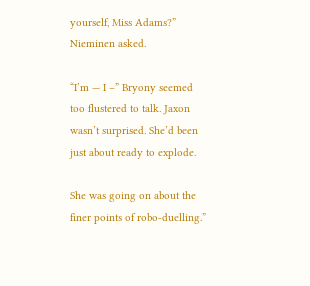yourself, Miss Adams?” Nieminen asked.

“I’m — I –” Bryony seemed too flustered to talk. Jaxon wasn’t surprised. She’d been just about ready to explode.

She was going on about the finer points of robo-duelling.”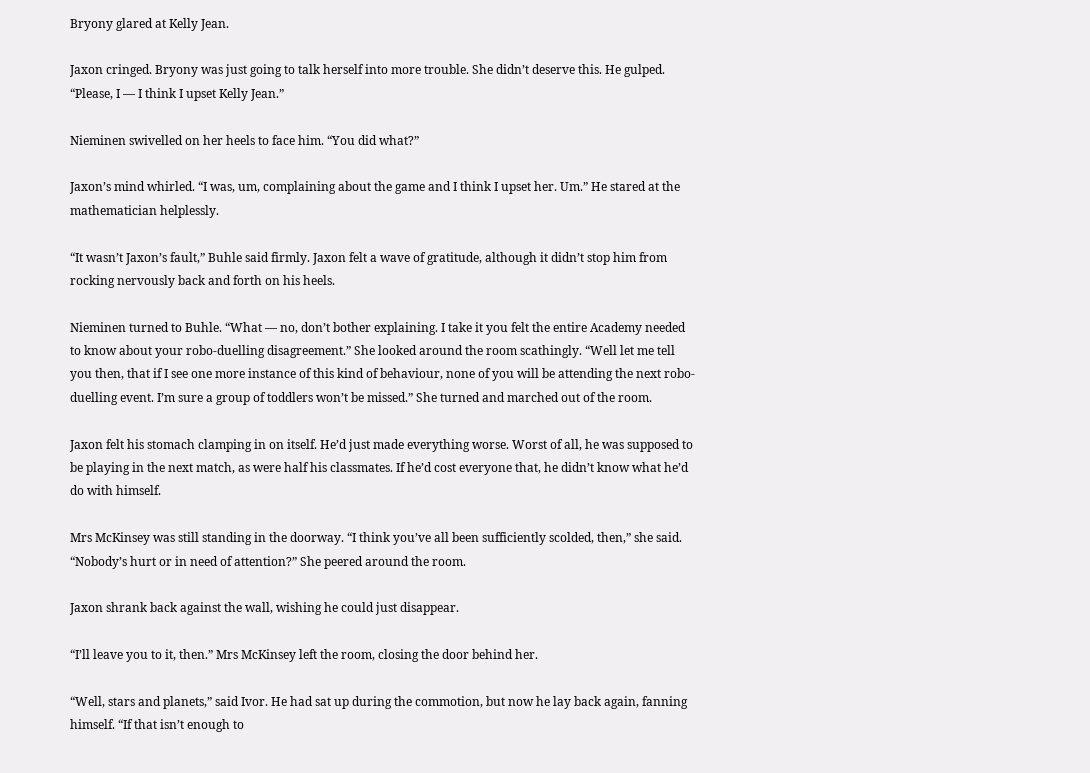Bryony glared at Kelly Jean.

Jaxon cringed. Bryony was just going to talk herself into more trouble. She didn’t deserve this. He gulped. “Please, I — I think I upset Kelly Jean.”

Nieminen swivelled on her heels to face him. “You did what?”

Jaxon’s mind whirled. “I was, um, complaining about the game and I think I upset her. Um.” He stared at the mathematician helplessly.

“It wasn’t Jaxon’s fault,” Buhle said firmly. Jaxon felt a wave of gratitude, although it didn’t stop him from rocking nervously back and forth on his heels.

Nieminen turned to Buhle. “What — no, don’t bother explaining. I take it you felt the entire Academy needed to know about your robo-duelling disagreement.” She looked around the room scathingly. “Well let me tell you then, that if I see one more instance of this kind of behaviour, none of you will be attending the next robo-duelling event. I’m sure a group of toddlers won’t be missed.” She turned and marched out of the room.

Jaxon felt his stomach clamping in on itself. He’d just made everything worse. Worst of all, he was supposed to be playing in the next match, as were half his classmates. If he’d cost everyone that, he didn’t know what he’d do with himself.

Mrs McKinsey was still standing in the doorway. “I think you’ve all been sufficiently scolded, then,” she said. “Nobody’s hurt or in need of attention?” She peered around the room.

Jaxon shrank back against the wall, wishing he could just disappear.

“I’ll leave you to it, then.” Mrs McKinsey left the room, closing the door behind her.

“Well, stars and planets,” said Ivor. He had sat up during the commotion, but now he lay back again, fanning himself. “If that isn’t enough to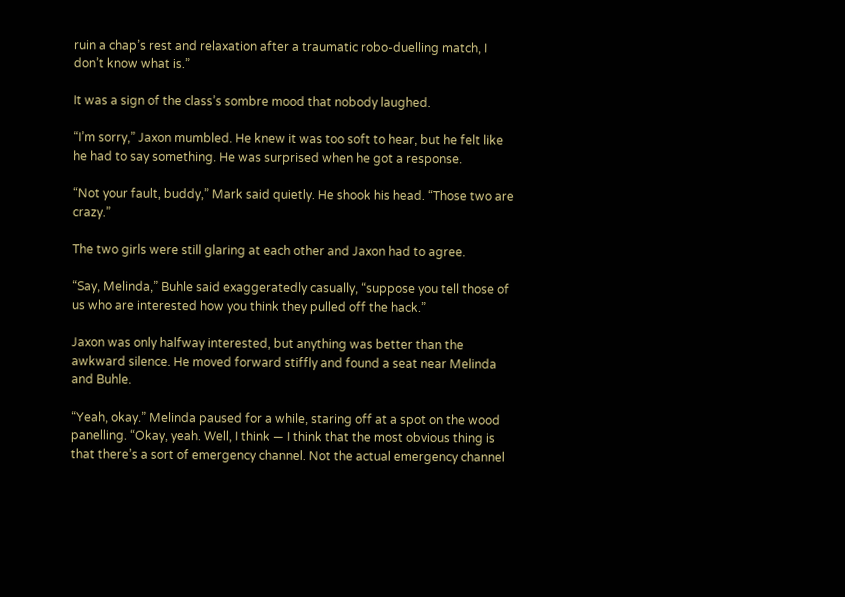ruin a chap’s rest and relaxation after a traumatic robo-duelling match, I don’t know what is.”

It was a sign of the class’s sombre mood that nobody laughed.

“I’m sorry,” Jaxon mumbled. He knew it was too soft to hear, but he felt like he had to say something. He was surprised when he got a response.

“Not your fault, buddy,” Mark said quietly. He shook his head. “Those two are crazy.”

The two girls were still glaring at each other and Jaxon had to agree.

“Say, Melinda,” Buhle said exaggeratedly casually, “suppose you tell those of us who are interested how you think they pulled off the hack.”

Jaxon was only halfway interested, but anything was better than the awkward silence. He moved forward stiffly and found a seat near Melinda and Buhle.

“Yeah, okay.” Melinda paused for a while, staring off at a spot on the wood panelling. “Okay, yeah. Well, I think — I think that the most obvious thing is that there’s a sort of emergency channel. Not the actual emergency channel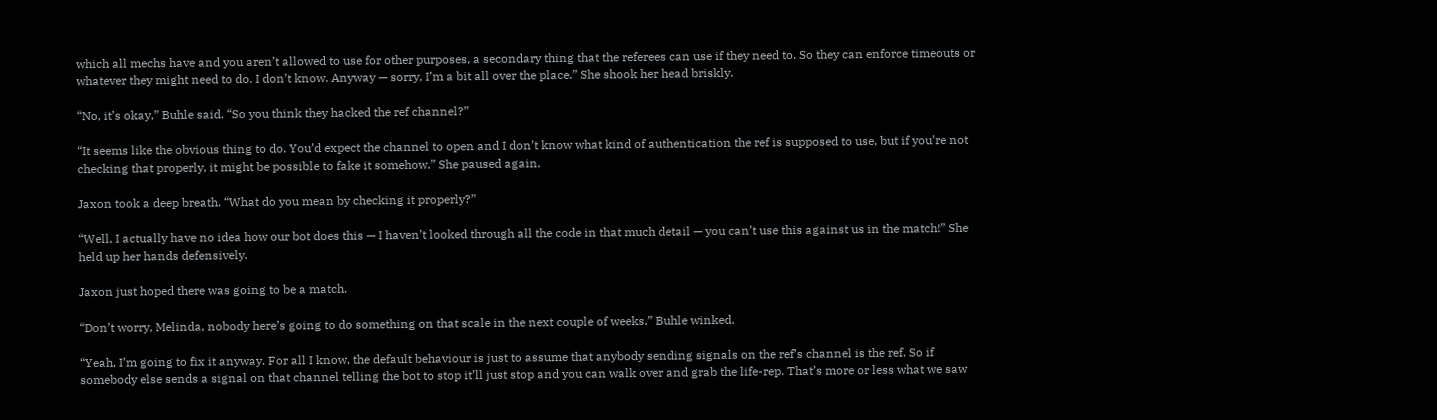which all mechs have and you aren’t allowed to use for other purposes, a secondary thing that the referees can use if they need to. So they can enforce timeouts or whatever they might need to do. I don’t know. Anyway — sorry, I’m a bit all over the place.” She shook her head briskly.

“No, it’s okay,” Buhle said. “So you think they hacked the ref channel?”

“It seems like the obvious thing to do. You’d expect the channel to open and I don’t know what kind of authentication the ref is supposed to use, but if you’re not checking that properly, it might be possible to fake it somehow.” She paused again.

Jaxon took a deep breath. “What do you mean by checking it properly?”

“Well, I actually have no idea how our bot does this — I haven’t looked through all the code in that much detail — you can’t use this against us in the match!” She held up her hands defensively.

Jaxon just hoped there was going to be a match.

“Don’t worry, Melinda, nobody here’s going to do something on that scale in the next couple of weeks.” Buhle winked.

“Yeah, I’m going to fix it anyway. For all I know, the default behaviour is just to assume that anybody sending signals on the ref’s channel is the ref. So if somebody else sends a signal on that channel telling the bot to stop it’ll just stop and you can walk over and grab the life-rep. That’s more or less what we saw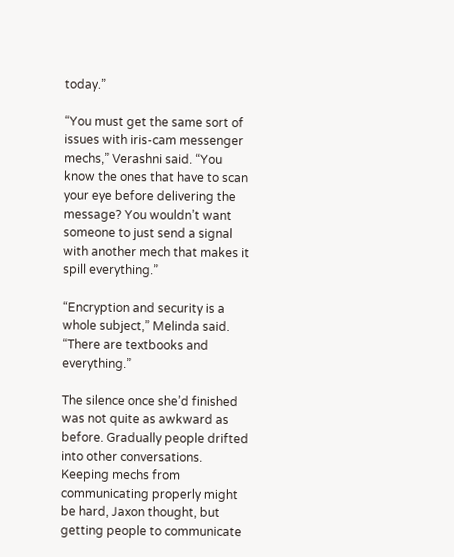today.”

“You must get the same sort of issues with iris-cam messenger mechs,” Verashni said. “You know the ones that have to scan your eye before delivering the message? You wouldn’t want someone to just send a signal with another mech that makes it spill everything.”

“Encryption and security is a whole subject,” Melinda said. “There are textbooks and everything.”

The silence once she’d finished was not quite as awkward as before. Gradually people drifted into other conversations. Keeping mechs from communicating properly might be hard, Jaxon thought, but getting people to communicate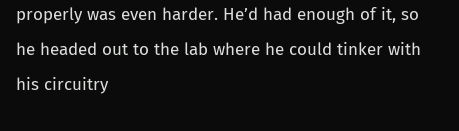properly was even harder. He’d had enough of it, so he headed out to the lab where he could tinker with his circuitry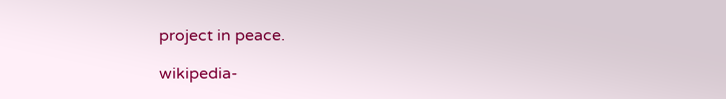project in peace.

wikipedia-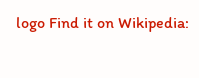logo Find it on Wikipedia: